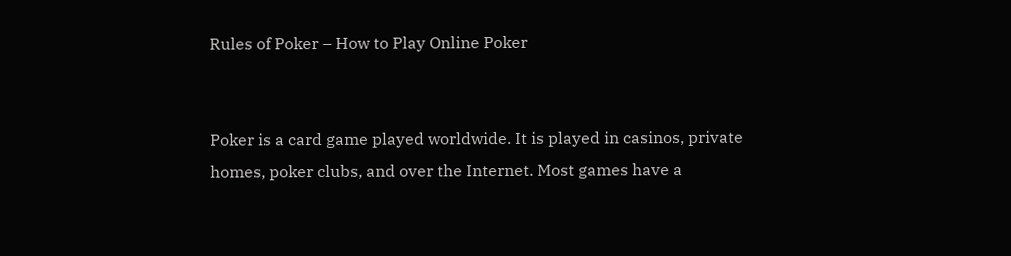Rules of Poker – How to Play Online Poker


Poker is a card game played worldwide. It is played in casinos, private homes, poker clubs, and over the Internet. Most games have a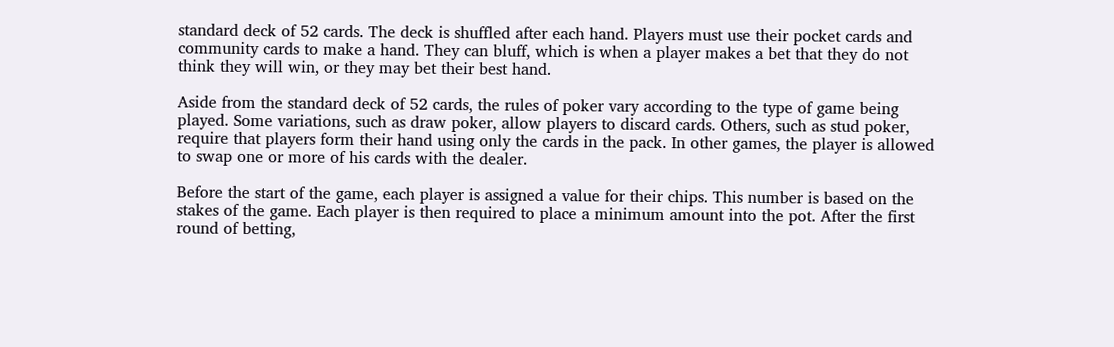standard deck of 52 cards. The deck is shuffled after each hand. Players must use their pocket cards and community cards to make a hand. They can bluff, which is when a player makes a bet that they do not think they will win, or they may bet their best hand.

Aside from the standard deck of 52 cards, the rules of poker vary according to the type of game being played. Some variations, such as draw poker, allow players to discard cards. Others, such as stud poker, require that players form their hand using only the cards in the pack. In other games, the player is allowed to swap one or more of his cards with the dealer.

Before the start of the game, each player is assigned a value for their chips. This number is based on the stakes of the game. Each player is then required to place a minimum amount into the pot. After the first round of betting,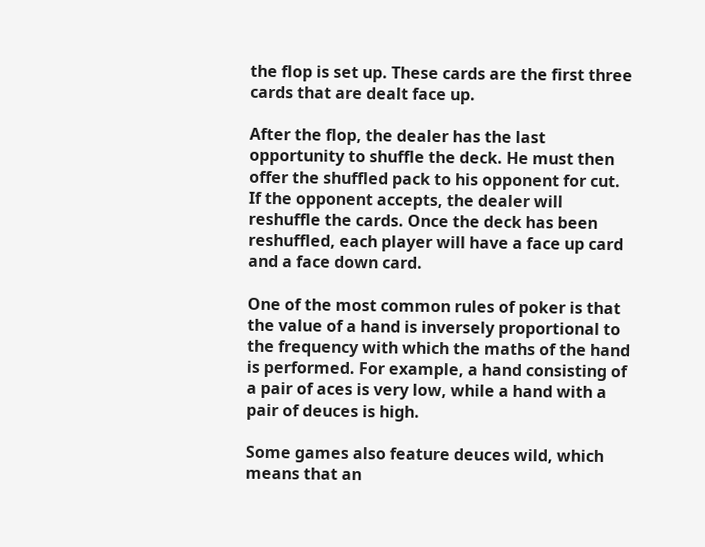the flop is set up. These cards are the first three cards that are dealt face up.

After the flop, the dealer has the last opportunity to shuffle the deck. He must then offer the shuffled pack to his opponent for cut. If the opponent accepts, the dealer will reshuffle the cards. Once the deck has been reshuffled, each player will have a face up card and a face down card.

One of the most common rules of poker is that the value of a hand is inversely proportional to the frequency with which the maths of the hand is performed. For example, a hand consisting of a pair of aces is very low, while a hand with a pair of deuces is high.

Some games also feature deuces wild, which means that an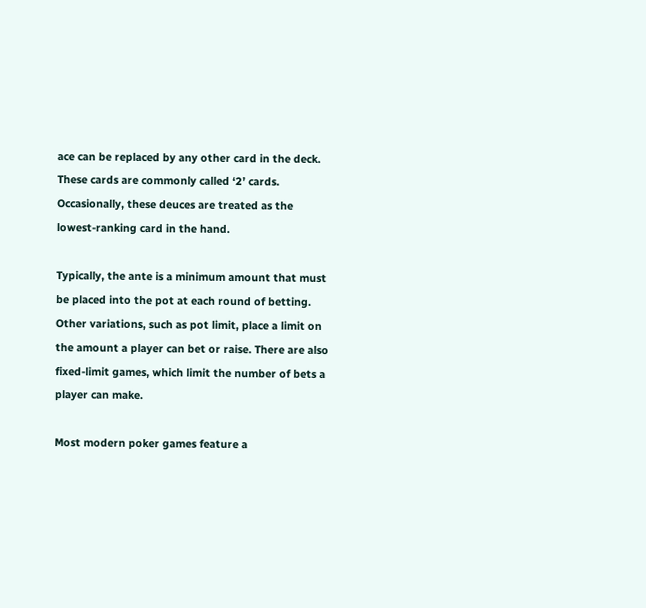ace can be replaced by any other card in the deck. These cards are commonly called ‘2’ cards. Occasionally, these deuces are treated as the lowest-ranking card in the hand.

Typically, the ante is a minimum amount that must be placed into the pot at each round of betting. Other variations, such as pot limit, place a limit on the amount a player can bet or raise. There are also fixed-limit games, which limit the number of bets a player can make.

Most modern poker games feature a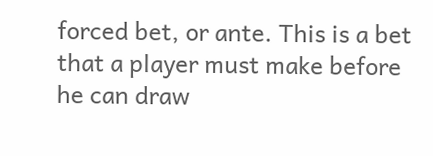forced bet, or ante. This is a bet that a player must make before he can draw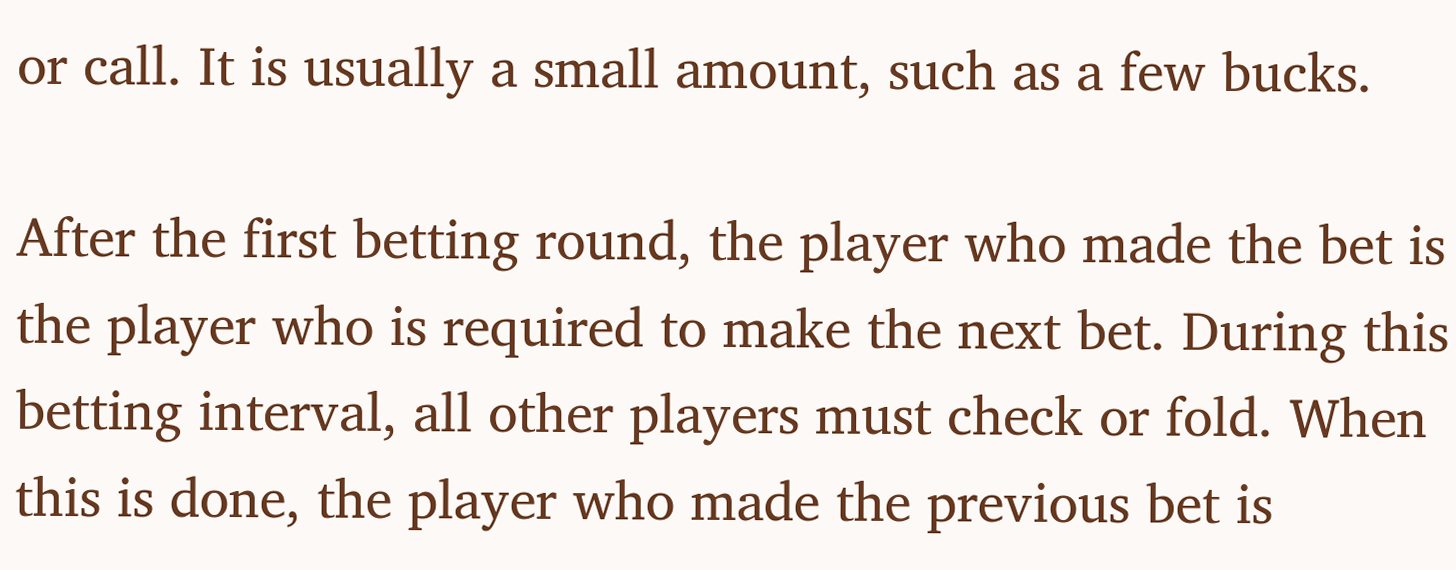or call. It is usually a small amount, such as a few bucks.

After the first betting round, the player who made the bet is the player who is required to make the next bet. During this betting interval, all other players must check or fold. When this is done, the player who made the previous bet is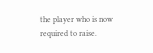the player who is now required to raise.